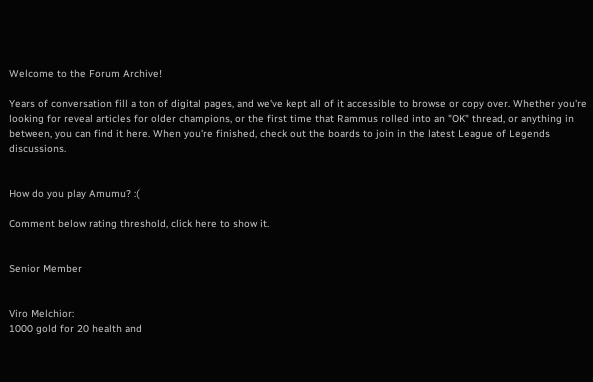Welcome to the Forum Archive!

Years of conversation fill a ton of digital pages, and we've kept all of it accessible to browse or copy over. Whether you're looking for reveal articles for older champions, or the first time that Rammus rolled into an "OK" thread, or anything in between, you can find it here. When you're finished, check out the boards to join in the latest League of Legends discussions.


How do you play Amumu? :(

Comment below rating threshold, click here to show it.


Senior Member


Viro Melchior:
1000 gold for 20 health and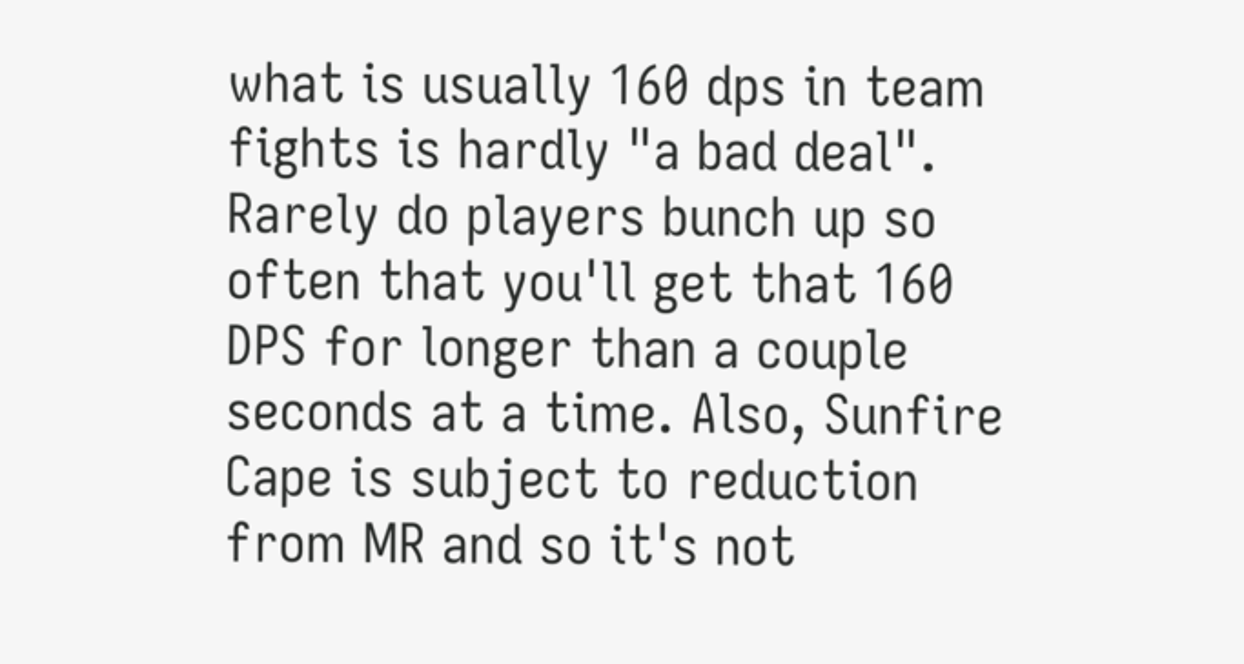what is usually 160 dps in team fights is hardly "a bad deal".
Rarely do players bunch up so often that you'll get that 160 DPS for longer than a couple seconds at a time. Also, Sunfire Cape is subject to reduction from MR and so it's not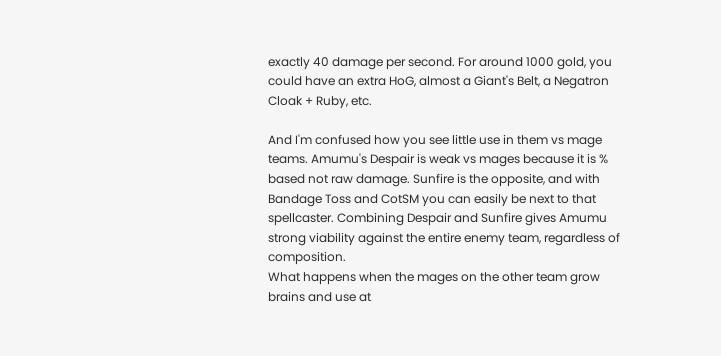exactly 40 damage per second. For around 1000 gold, you could have an extra HoG, almost a Giant's Belt, a Negatron Cloak + Ruby, etc.

And I'm confused how you see little use in them vs mage teams. Amumu's Despair is weak vs mages because it is % based not raw damage. Sunfire is the opposite, and with Bandage Toss and CotSM you can easily be next to that spellcaster. Combining Despair and Sunfire gives Amumu strong viability against the entire enemy team, regardless of composition.
What happens when the mages on the other team grow brains and use at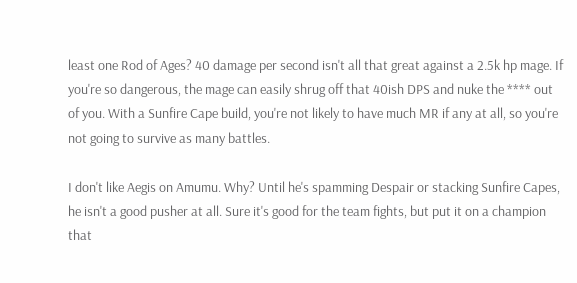least one Rod of Ages? 40 damage per second isn't all that great against a 2.5k hp mage. If you're so dangerous, the mage can easily shrug off that 40ish DPS and nuke the **** out of you. With a Sunfire Cape build, you're not likely to have much MR if any at all, so you're not going to survive as many battles.

I don't like Aegis on Amumu. Why? Until he's spamming Despair or stacking Sunfire Capes, he isn't a good pusher at all. Sure it's good for the team fights, but put it on a champion that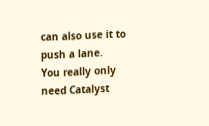can also use it to push a lane.
You really only need Catalyst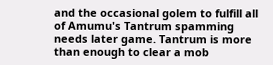and the occasional golem to fulfill all of Amumu's Tantrum spamming needs later game. Tantrum is more than enough to clear a mob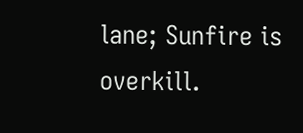lane; Sunfire is overkill.